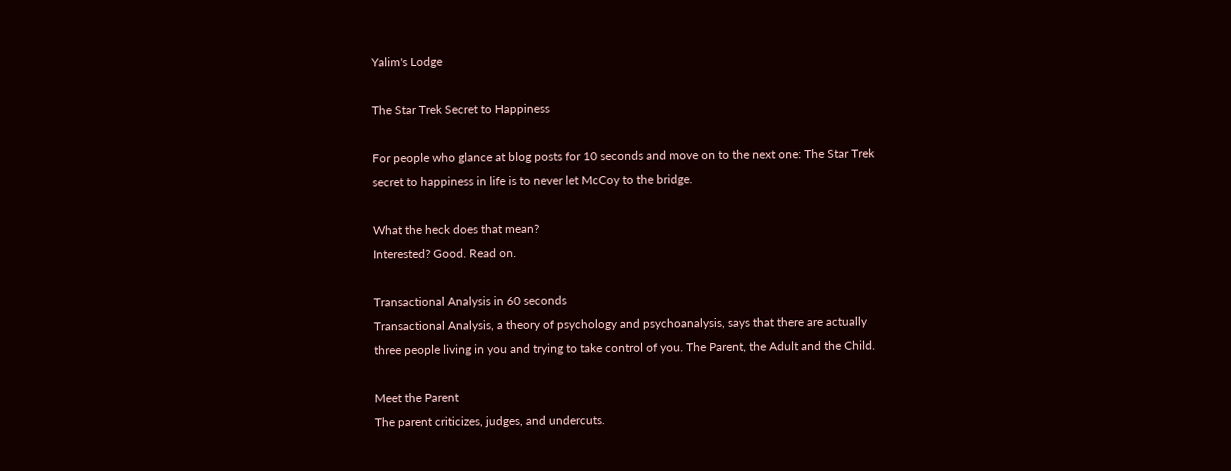Yalim's Lodge

The Star Trek Secret to Happiness

For people who glance at blog posts for 10 seconds and move on to the next one: The Star Trek secret to happiness in life is to never let McCoy to the bridge.

What the heck does that mean?
Interested? Good. Read on.

Transactional Analysis in 60 seconds
Transactional Analysis, a theory of psychology and psychoanalysis, says that there are actually three people living in you and trying to take control of you. The Parent, the Adult and the Child.

Meet the Parent
The parent criticizes, judges, and undercuts.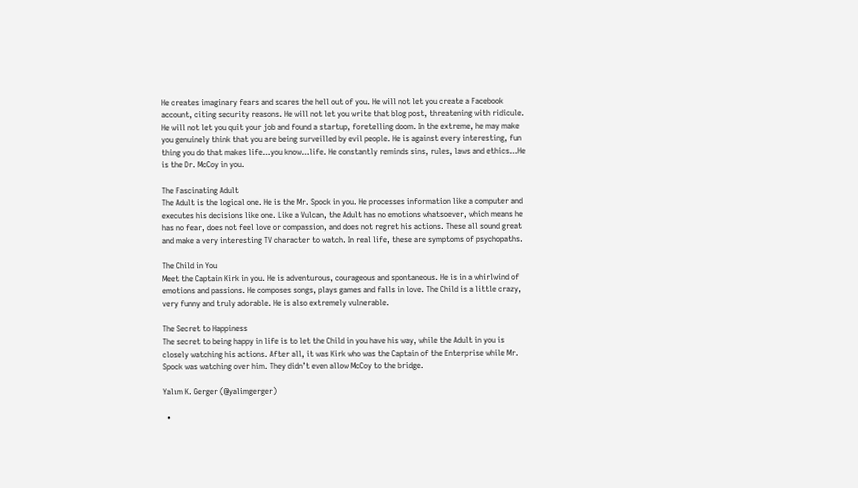He creates imaginary fears and scares the hell out of you. He will not let you create a Facebook account, citing security reasons. He will not let you write that blog post, threatening with ridicule. He will not let you quit your job and found a startup, foretelling doom. In the extreme, he may make you genuinely think that you are being surveilled by evil people. He is against every interesting, fun thing you do that makes life…you know…life. He constantly reminds sins, rules, laws and ethics…He is the Dr. McCoy in you.

The Fascinating Adult
The Adult is the logical one. He is the Mr. Spock in you. He processes information like a computer and executes his decisions like one. Like a Vulcan, the Adult has no emotions whatsoever, which means he has no fear, does not feel love or compassion, and does not regret his actions. These all sound great and make a very interesting TV character to watch. In real life, these are symptoms of psychopaths.

The Child in You
Meet the Captain Kirk in you. He is adventurous, courageous and spontaneous. He is in a whirlwind of emotions and passions. He composes songs, plays games and falls in love. The Child is a little crazy, very funny and truly adorable. He is also extremely vulnerable.

The Secret to Happiness
The secret to being happy in life is to let the Child in you have his way, while the Adult in you is closely watching his actions. After all, it was Kirk who was the Captain of the Enterprise while Mr. Spock was watching over him. They didn’t even allow McCoy to the bridge.

Yalım K. Gerger (@yalimgerger)

  •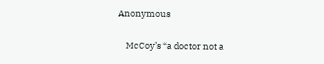Anonymous

    McCoy’s “a doctor not a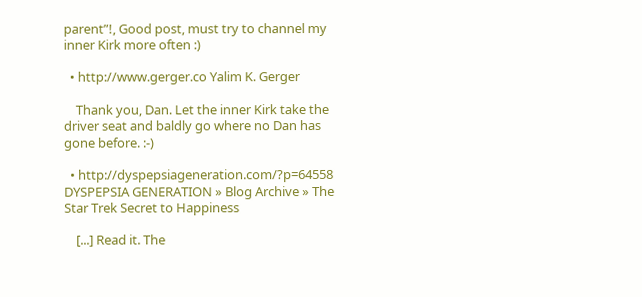parent”!, Good post, must try to channel my inner Kirk more often :)

  • http://www.gerger.co Yalim K. Gerger

    Thank you, Dan. Let the inner Kirk take the driver seat and baldly go where no Dan has gone before. :-)

  • http://dyspepsiageneration.com/?p=64558 DYSPEPSIA GENERATION » Blog Archive » The Star Trek Secret to Happiness

    [...] Read it. The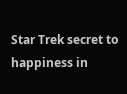Star Trek secret to happiness in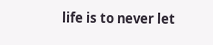life is to never let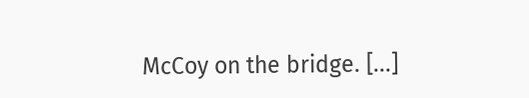McCoy on the bridge. [...]